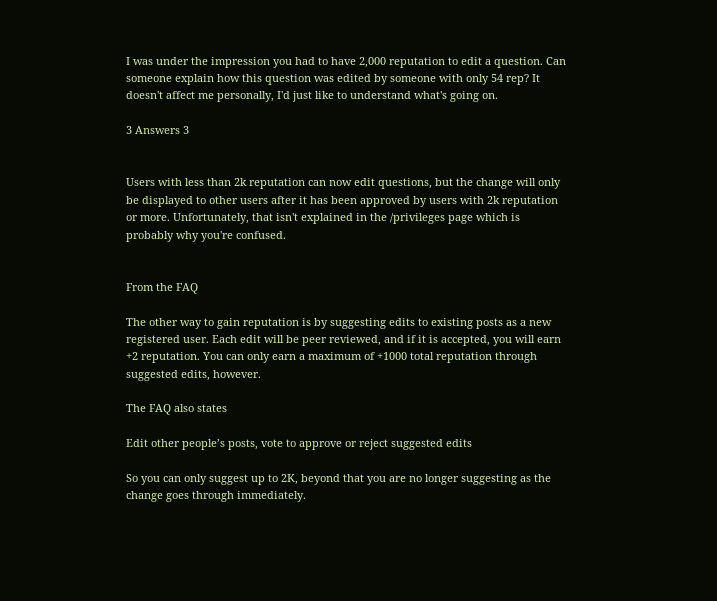I was under the impression you had to have 2,000 reputation to edit a question. Can someone explain how this question was edited by someone with only 54 rep? It doesn't affect me personally, I'd just like to understand what's going on.

3 Answers 3


Users with less than 2k reputation can now edit questions, but the change will only be displayed to other users after it has been approved by users with 2k reputation or more. Unfortunately, that isn't explained in the /privileges page which is probably why you're confused.


From the FAQ

The other way to gain reputation is by suggesting edits to existing posts as a new registered user. Each edit will be peer reviewed, and if it is accepted, you will earn +2 reputation. You can only earn a maximum of +1000 total reputation through suggested edits, however.

The FAQ also states

Edit other people’s posts, vote to approve or reject suggested edits

So you can only suggest up to 2K, beyond that you are no longer suggesting as the change goes through immediately.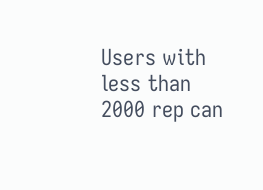Users with less than 2000 rep can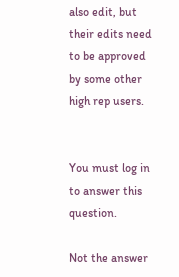also edit, but their edits need to be approved by some other high rep users.


You must log in to answer this question.

Not the answer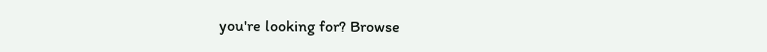you're looking for? Browse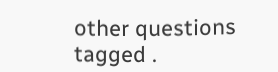other questions tagged .